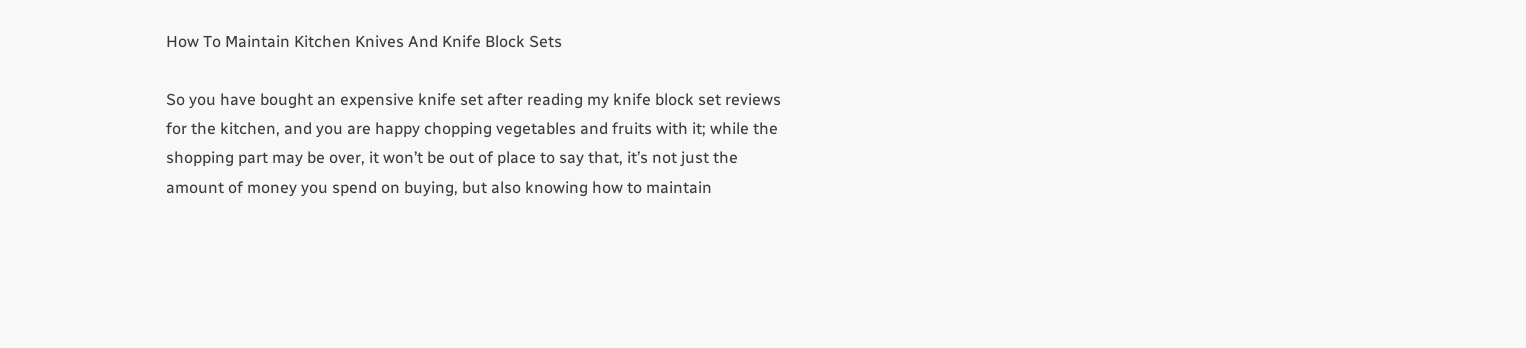How To Maintain Kitchen Knives And Knife Block Sets

So you have bought an expensive knife set after reading my knife block set reviews for the kitchen, and you are happy chopping vegetables and fruits with it; while the shopping part may be over, it won’t be out of place to say that, it’s not just the amount of money you spend on buying, but also knowing how to maintain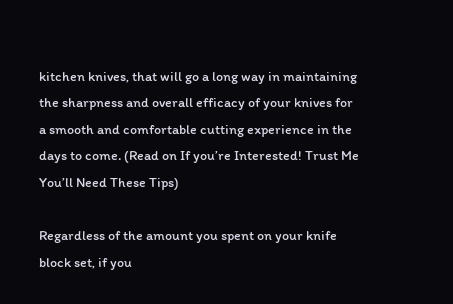kitchen knives, that will go a long way in maintaining the sharpness and overall efficacy of your knives for a smooth and comfortable cutting experience in the days to come. (Read on If you’re Interested! Trust Me You’ll Need These Tips)

Regardless of the amount you spent on your knife block set, if you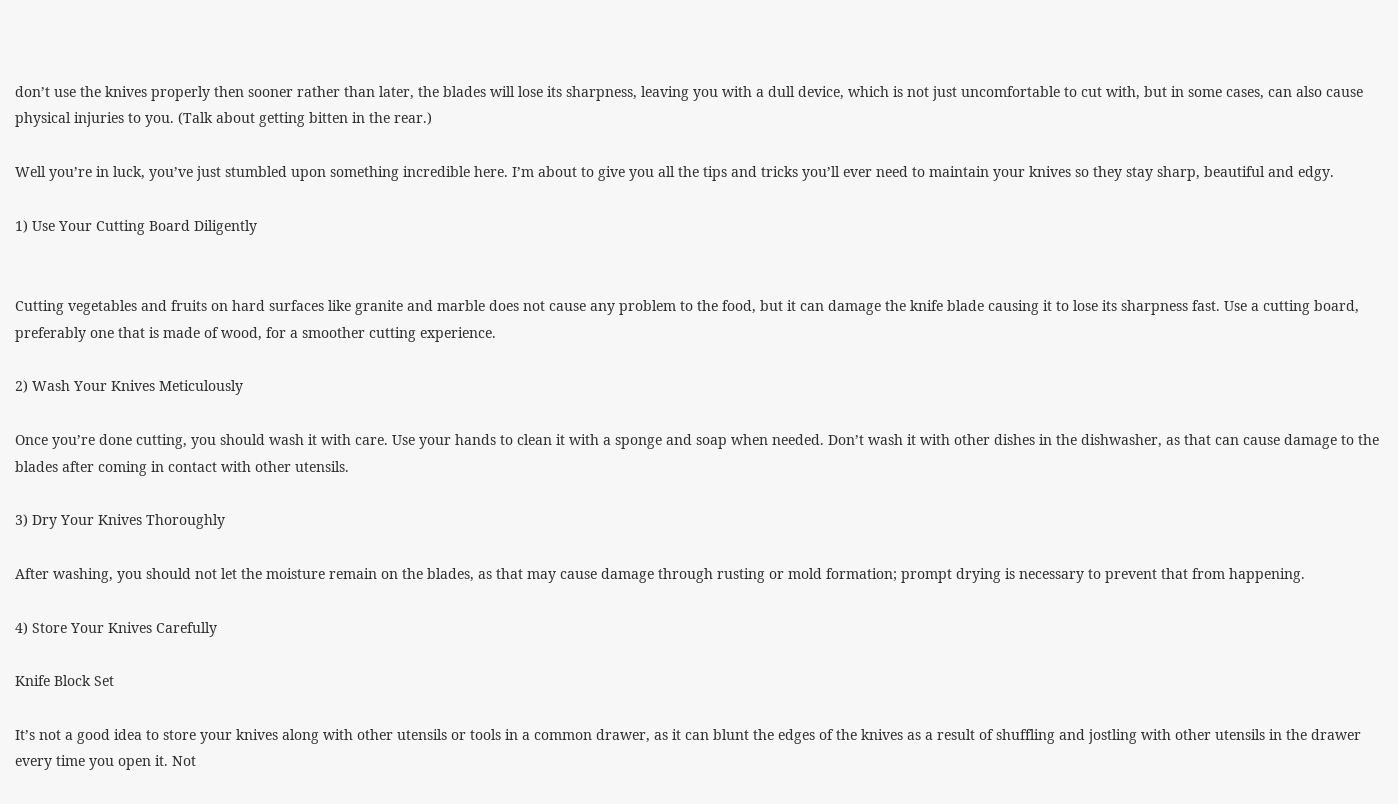don’t use the knives properly then sooner rather than later, the blades will lose its sharpness, leaving you with a dull device, which is not just uncomfortable to cut with, but in some cases, can also cause physical injuries to you. (Talk about getting bitten in the rear.)

Well you’re in luck, you’ve just stumbled upon something incredible here. I’m about to give you all the tips and tricks you’ll ever need to maintain your knives so they stay sharp, beautiful and edgy.

1) Use Your Cutting Board Diligently


Cutting vegetables and fruits on hard surfaces like granite and marble does not cause any problem to the food, but it can damage the knife blade causing it to lose its sharpness fast. Use a cutting board, preferably one that is made of wood, for a smoother cutting experience.

2) Wash Your Knives Meticulously

Once you’re done cutting, you should wash it with care. Use your hands to clean it with a sponge and soap when needed. Don’t wash it with other dishes in the dishwasher, as that can cause damage to the blades after coming in contact with other utensils.

3) Dry Your Knives Thoroughly

After washing, you should not let the moisture remain on the blades, as that may cause damage through rusting or mold formation; prompt drying is necessary to prevent that from happening.

4) Store Your Knives Carefully

Knife Block Set

It’s not a good idea to store your knives along with other utensils or tools in a common drawer, as it can blunt the edges of the knives as a result of shuffling and jostling with other utensils in the drawer every time you open it. Not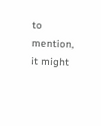to mention, it might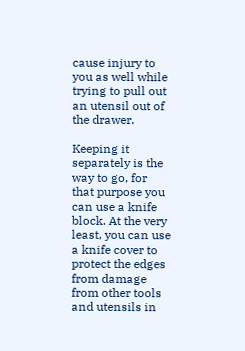cause injury to you as well while trying to pull out an utensil out of the drawer.

Keeping it separately is the way to go, for that purpose you can use a knife block. At the very least, you can use a knife cover to protect the edges from damage from other tools and utensils in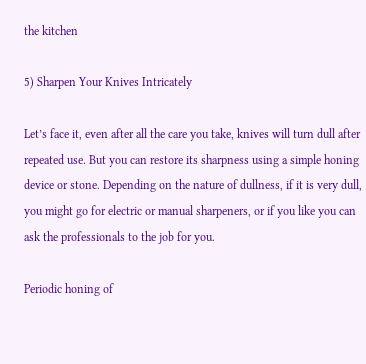the kitchen

5) Sharpen Your Knives Intricately

Let’s face it, even after all the care you take, knives will turn dull after repeated use. But you can restore its sharpness using a simple honing device or stone. Depending on the nature of dullness, if it is very dull, you might go for electric or manual sharpeners, or if you like you can ask the professionals to the job for you.

Periodic honing of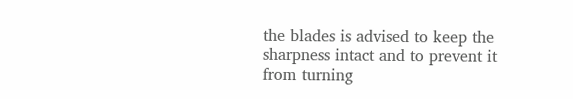the blades is advised to keep the sharpness intact and to prevent it from turning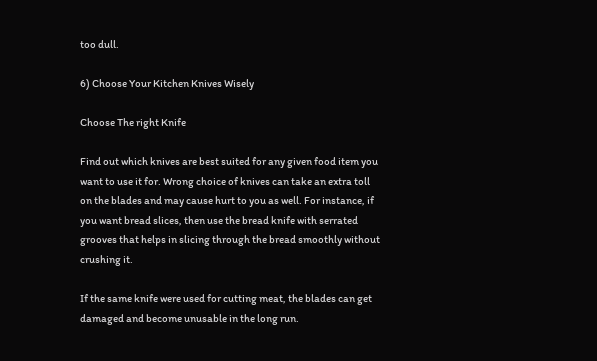too dull.

6) Choose Your Kitchen Knives Wisely

Choose The right Knife

Find out which knives are best suited for any given food item you want to use it for. Wrong choice of knives can take an extra toll on the blades and may cause hurt to you as well. For instance, if you want bread slices, then use the bread knife with serrated grooves that helps in slicing through the bread smoothly without crushing it.

If the same knife were used for cutting meat, the blades can get damaged and become unusable in the long run.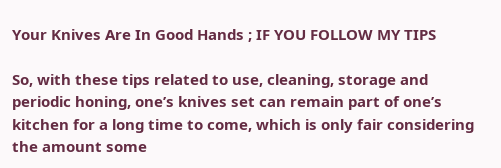Your Knives Are In Good Hands ; IF YOU FOLLOW MY TIPS

So, with these tips related to use, cleaning, storage and periodic honing, one’s knives set can remain part of one’s kitchen for a long time to come, which is only fair considering the amount some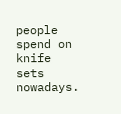people spend on knife sets nowadays.